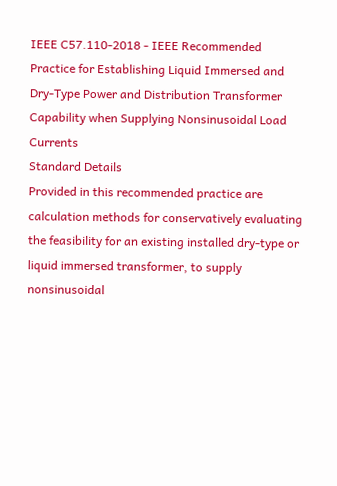IEEE C57.110-2018 - IEEE Recommended Practice for Establishing Liquid Immersed and Dry-Type Power and Distribution Transformer Capability when Supplying Nonsinusoidal Load Currents
Standard Details
Provided in this recommended practice are calculation methods for conservatively evaluating the feasibility for an existing installed dry-type or liquid immersed transformer, to supply nonsinusoidal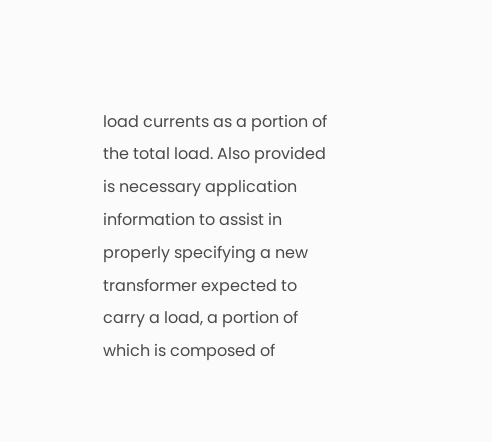load currents as a portion of the total load. Also provided is necessary application information to assist in properly specifying a new transformer expected to carry a load, a portion of which is composed of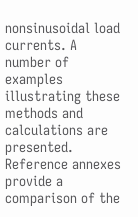nonsinusoidal load currents. A number of examples illustrating these methods and calculations are presented. Reference annexes provide a comparison of the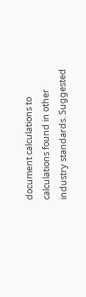document calculations to calculations found in other industry standards. Suggested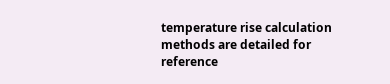temperature rise calculation methods are detailed for reference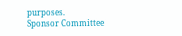purposes.
Sponsor Committee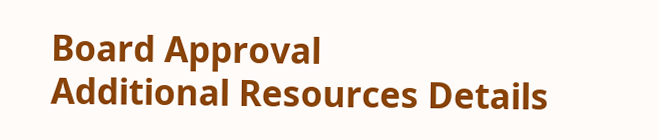Board Approval
Additional Resources Details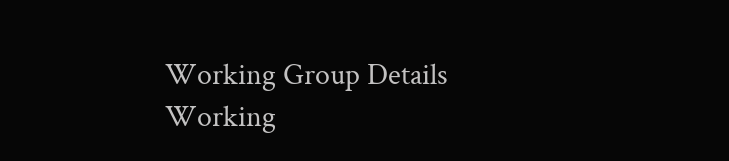Working Group Details
Working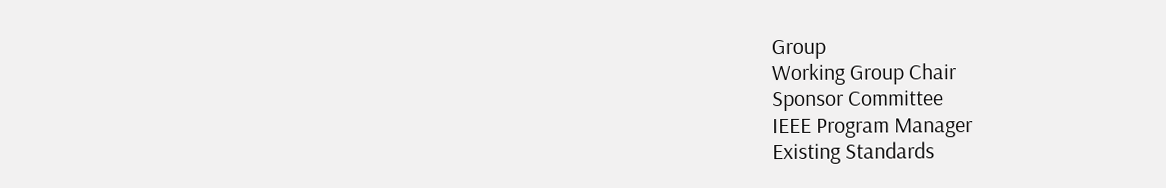Group
Working Group Chair
Sponsor Committee
IEEE Program Manager
Existing Standards